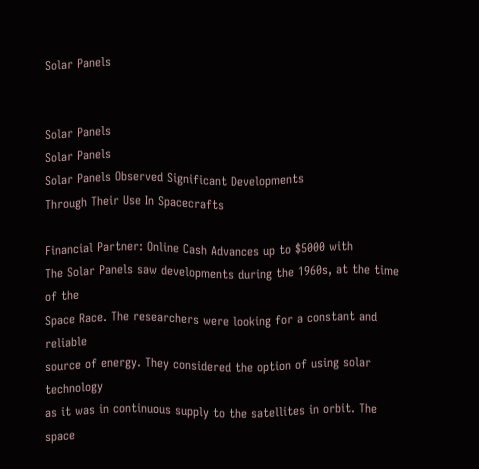Solar Panels


Solar Panels
Solar Panels
Solar Panels Observed Significant Developments
Through Their Use In Spacecrafts

Financial Partner: Online Cash Advances up to $5000 with
The Solar Panels saw developments during the 1960s, at the time of the
Space Race. The researchers were looking for a constant and reliable
source of energy. They considered the option of using solar technology
as it was in continuous supply to the satellites in orbit. The space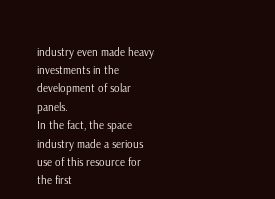industry even made heavy investments in the development of solar panels.
In the fact, the space industry made a serious use of this resource for
the first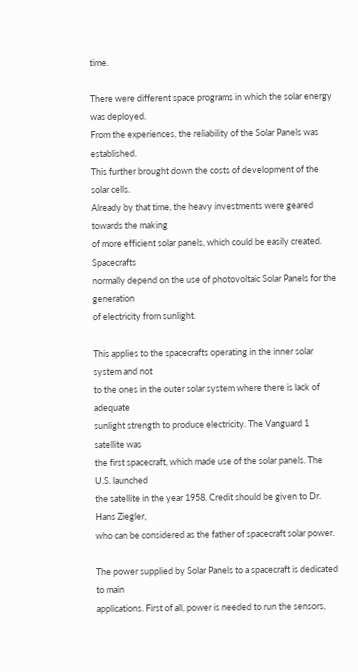time.

There were different space programs in which the solar energy was deployed.
From the experiences, the reliability of the Solar Panels was established.
This further brought down the costs of development of the solar cells.
Already by that time, the heavy investments were geared towards the making
of more efficient solar panels, which could be easily created. Spacecrafts
normally depend on the use of photovoltaic Solar Panels for the generation
of electricity from sunlight.

This applies to the spacecrafts operating in the inner solar system and not
to the ones in the outer solar system where there is lack of adequate
sunlight strength to produce electricity. The Vanguard 1 satellite was
the first spacecraft, which made use of the solar panels. The U.S. launched
the satellite in the year 1958. Credit should be given to Dr. Hans Ziegler,
who can be considered as the father of spacecraft solar power.

The power supplied by Solar Panels to a spacecraft is dedicated to main
applications. First of all, power is needed to run the sensors,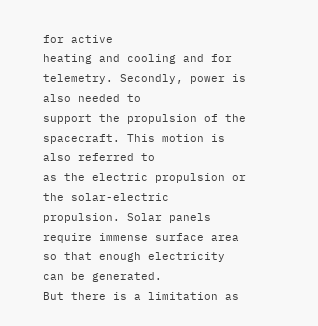for active
heating and cooling and for telemetry. Secondly, power is also needed to
support the propulsion of the spacecraft. This motion is also referred to
as the electric propulsion or the solar-electric propulsion. Solar panels
require immense surface area so that enough electricity can be generated.
But there is a limitation as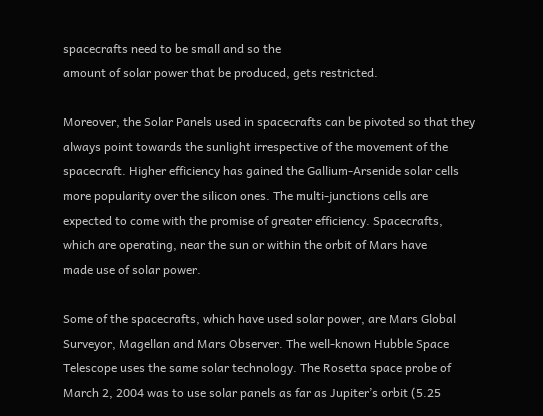spacecrafts need to be small and so the
amount of solar power that be produced, gets restricted.

Moreover, the Solar Panels used in spacecrafts can be pivoted so that they
always point towards the sunlight irrespective of the movement of the
spacecraft. Higher efficiency has gained the Gallium-Arsenide solar cells
more popularity over the silicon ones. The multi-junctions cells are
expected to come with the promise of greater efficiency. Spacecrafts,
which are operating, near the sun or within the orbit of Mars have
made use of solar power.

Some of the spacecrafts, which have used solar power, are Mars Global
Surveyor, Magellan and Mars Observer. The well-known Hubble Space
Telescope uses the same solar technology. The Rosetta space probe of
March 2, 2004 was to use solar panels as far as Jupiter’s orbit (5.25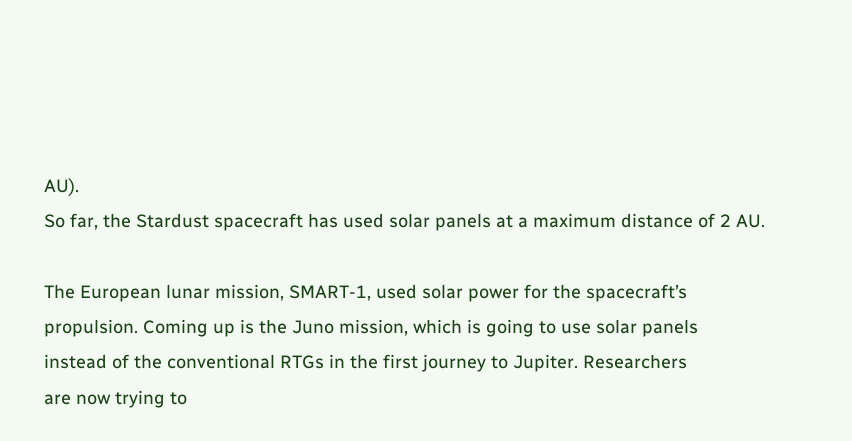AU).
So far, the Stardust spacecraft has used solar panels at a maximum distance of 2 AU.

The European lunar mission, SMART-1, used solar power for the spacecraft’s
propulsion. Coming up is the Juno mission, which is going to use solar panels
instead of the conventional RTGs in the first journey to Jupiter. Researchers
are now trying to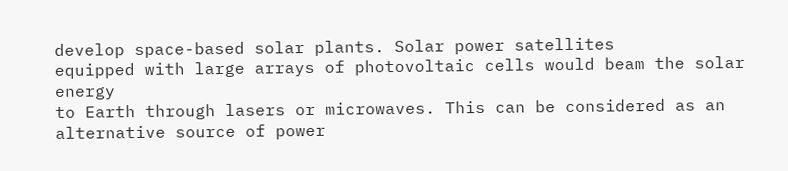develop space-based solar plants. Solar power satellites
equipped with large arrays of photovoltaic cells would beam the solar energy
to Earth through lasers or microwaves. This can be considered as an
alternative source of power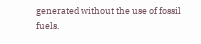generated without the use of fossil fuels.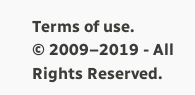Terms of use.
© 2009–2019 - All Rights Reserved.